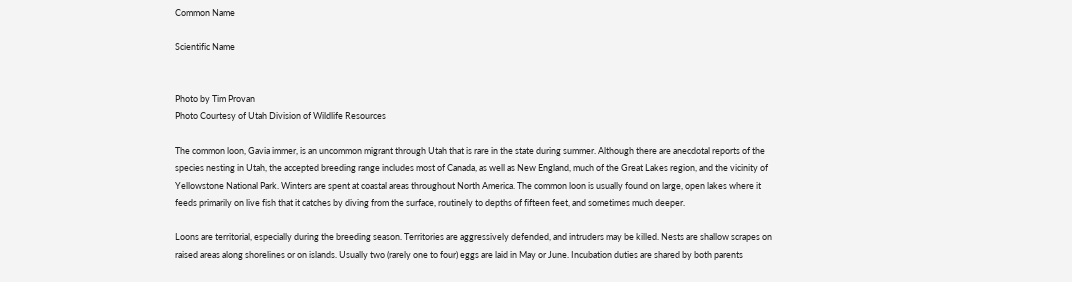Common Name

Scientific Name


Photo by Tim Provan
Photo Courtesy of Utah Division of Wildlife Resources

The common loon, Gavia immer, is an uncommon migrant through Utah that is rare in the state during summer. Although there are anecdotal reports of the species nesting in Utah, the accepted breeding range includes most of Canada, as well as New England, much of the Great Lakes region, and the vicinity of Yellowstone National Park. Winters are spent at coastal areas throughout North America. The common loon is usually found on large, open lakes where it feeds primarily on live fish that it catches by diving from the surface, routinely to depths of fifteen feet, and sometimes much deeper.

Loons are territorial, especially during the breeding season. Territories are aggressively defended, and intruders may be killed. Nests are shallow scrapes on raised areas along shorelines or on islands. Usually two (rarely one to four) eggs are laid in May or June. Incubation duties are shared by both parents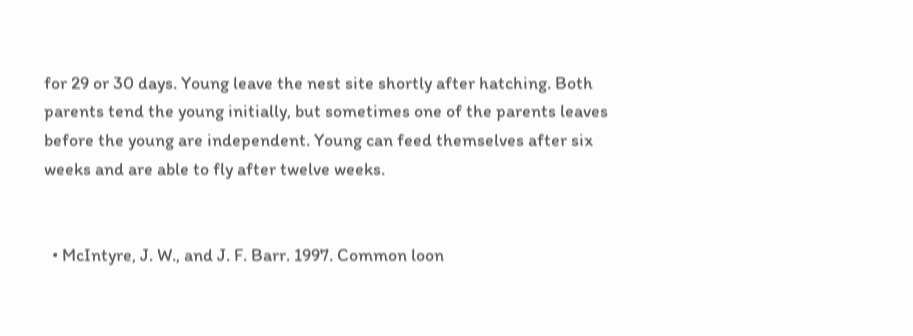for 29 or 30 days. Young leave the nest site shortly after hatching. Both parents tend the young initially, but sometimes one of the parents leaves before the young are independent. Young can feed themselves after six weeks and are able to fly after twelve weeks.


  • McIntyre, J. W., and J. F. Barr. 1997. Common loon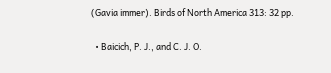(Gavia immer). Birds of North America 313: 32 pp.

  • Baicich, P. J., and C. J. O.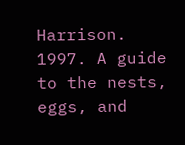Harrison. 1997. A guide to the nests, eggs, and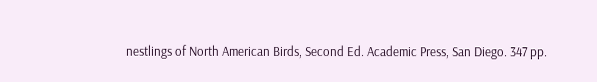nestlings of North American Birds, Second Ed. Academic Press, San Diego. 347 pp.